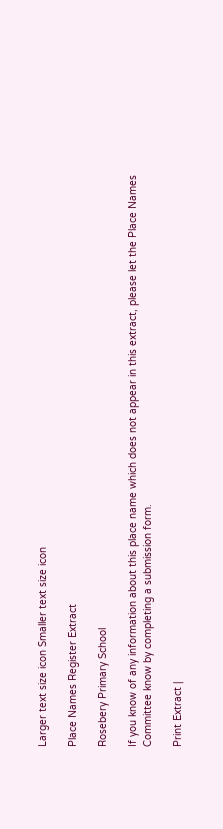Larger text size icon Smaller text size icon

Place Names Register Extract

Rosebery Primary School

If you know of any information about this place name which does not appear in this extract, please let the Place Names Committee know by completing a submission form.

Print Extract |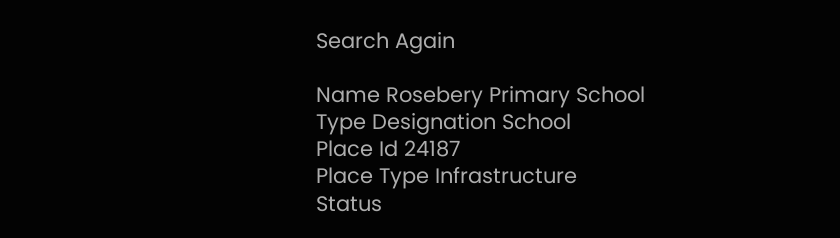Search Again

Name Rosebery Primary School
Type Designation School
Place Id 24187
Place Type Infrastructure
Status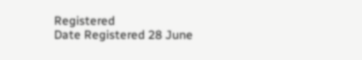Registered
Date Registered 28 June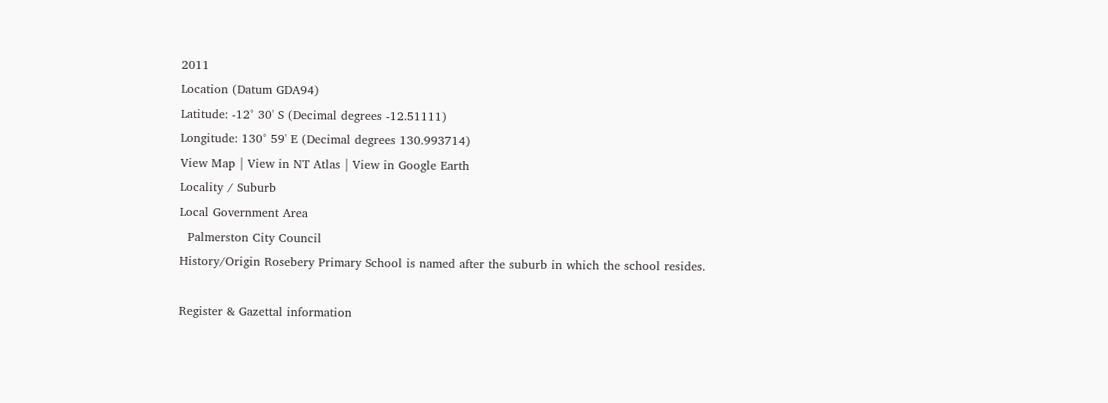2011
Location (Datum GDA94)
Latitude: -12° 30' S (Decimal degrees -12.51111)
Longitude: 130° 59' E (Decimal degrees 130.993714)
View Map | View in NT Atlas | View in Google Earth
Locality / Suburb
Local Government Area
  Palmerston City Council
History/Origin Rosebery Primary School is named after the suburb in which the school resides.

Register & Gazettal information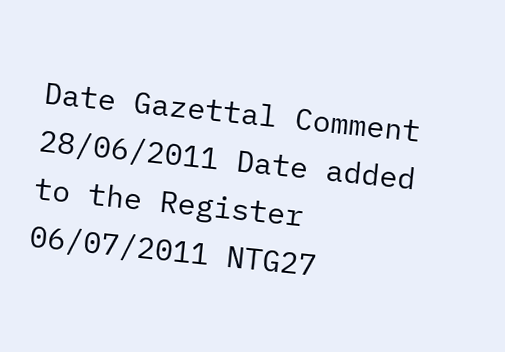Date Gazettal Comment
28/06/2011 Date added to the Register
06/07/2011 NTG27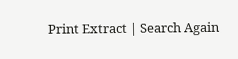Print Extract | Search Again